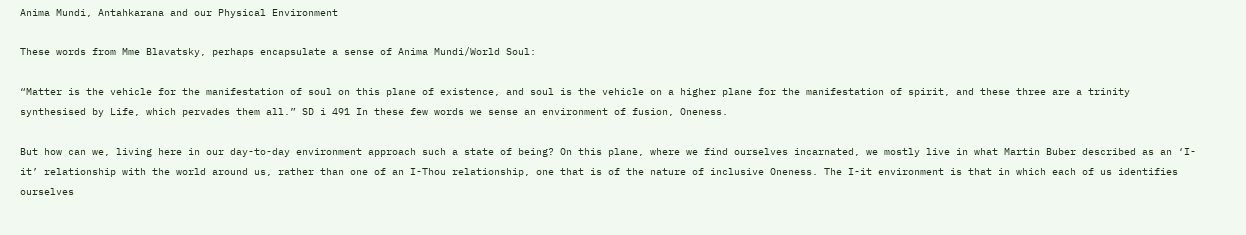Anima Mundi, Antahkarana and our Physical Environment

These words from Mme Blavatsky, perhaps encapsulate a sense of Anima Mundi/World Soul:

“Matter is the vehicle for the manifestation of soul on this plane of existence, and soul is the vehicle on a higher plane for the manifestation of spirit, and these three are a trinity synthesised by Life, which pervades them all.” SD i 491 In these few words we sense an environment of fusion, Oneness.

But how can we, living here in our day-to-day environment approach such a state of being? On this plane, where we find ourselves incarnated, we mostly live in what Martin Buber described as an ‘I-it’ relationship with the world around us, rather than one of an I-Thou relationship, one that is of the nature of inclusive Oneness. The I-it environment is that in which each of us identifies ourselves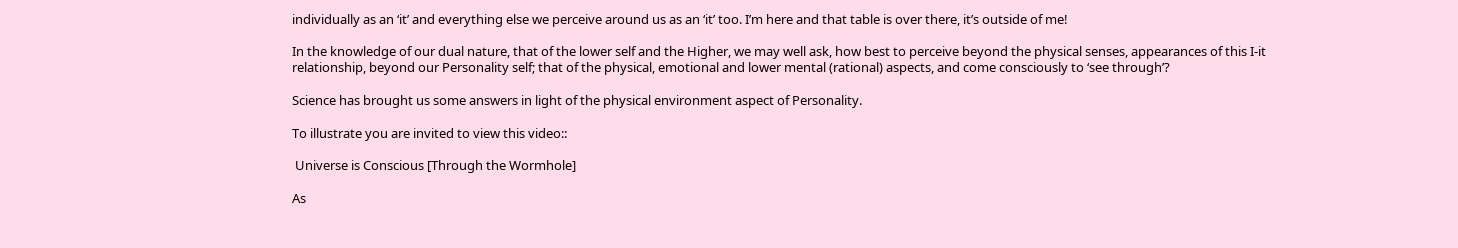individually as an ‘it’ and everything else we perceive around us as an ‘it’ too. I’m here and that table is over there, it’s outside of me!

In the knowledge of our dual nature, that of the lower self and the Higher, we may well ask, how best to perceive beyond the physical senses, appearances of this I-it relationship, beyond our Personality self; that of the physical, emotional and lower mental (rational) aspects, and come consciously to ‘see through’?

Science has brought us some answers in light of the physical environment aspect of Personality.

To illustrate you are invited to view this video::

 Universe is Conscious [Through the Wormhole]

As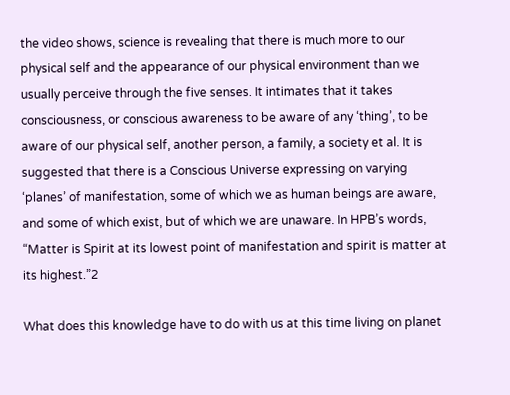the video shows, science is revealing that there is much more to our physical self and the appearance of our physical environment than we usually perceive through the five senses. It intimates that it takes consciousness, or conscious awareness to be aware of any ‘thing’, to be aware of our physical self, another person, a family, a society et al. It is suggested that there is a Conscious Universe expressing on varying ‘planes’ of manifestation, some of which we as human beings are aware, and some of which exist, but of which we are unaware. In HPB’s words, “Matter is Spirit at its lowest point of manifestation and spirit is matter at its highest.”2

What does this knowledge have to do with us at this time living on planet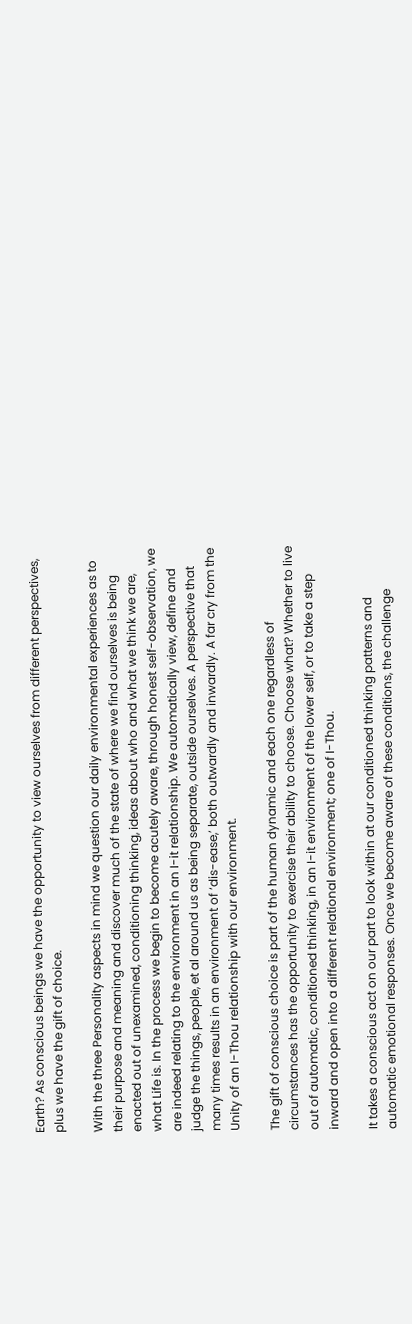Earth? As conscious beings we have the opportunity to view ourselves from different perspectives, plus we have the gift of choice.

With the three Personality aspects in mind we question our daily environmental experiences as to their purpose and meaning and discover much of the state of where we find ourselves is being enacted out of unexamined, conditioning thinking, ideas about who and what we think we are, what Life is. In the process we begin to become acutely aware, through honest self-observation, we are indeed relating to the environment in an I-it relationship. We automatically view, define and judge the things, people, et al around us as being separate, outside ourselves. A perspective that many times results in an environment of ‘dis-ease,’ both outwardly and inwardly. A far cry from the Unity of an I-Thou relationship with our environment.

The gift of conscious choice is part of the human dynamic and each one regardless of circumstances has the opportunity to exercise their ability to choose. Choose what? Whether to live out of automatic, conditioned thinking, in an I-it environment of the lower self, or to take a step inward and open into a different relational environment; one of I-Thou.

It takes a conscious act on our part to look within at our conditioned thinking patterns and automatic emotional responses. Once we become aware of these conditions, the challenge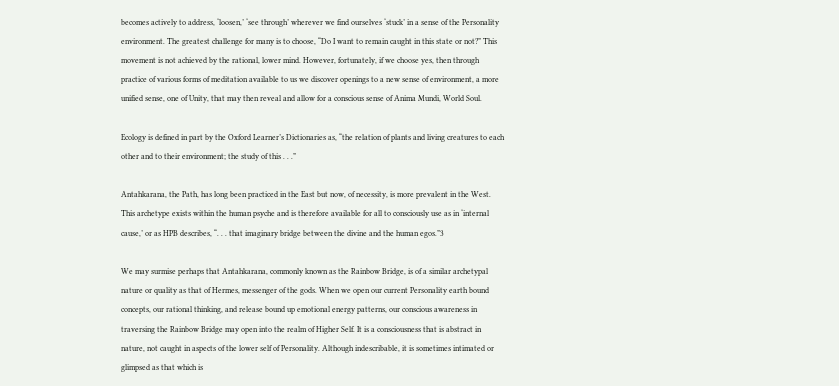becomes actively to address, ‘loosen,’ ‘see through’ wherever we find ourselves ‘stuck’ in a sense of the Personality environment. The greatest challenge for many is to choose, “Do I want to remain caught in this state or not?” This movement is not achieved by the rational, lower mind. However, fortunately, if we choose yes, then through practice of various forms of meditation available to us we discover openings to a new sense of environment, a more unified sense, one of Unity, that may then reveal and allow for a conscious sense of Anima Mundi, World Soul.

Ecology is defined in part by the Oxford Learner’s Dictionaries as, “the relation of plants and living creatures to each other and to their environment; the study of this . . .”

Antahkarana, the Path, has long been practiced in the East but now, of necessity, is more prevalent in the West. This archetype exists within the human psyche and is therefore available for all to consciously use as in ‘internal cause,’ or as HPB describes, “. . . that imaginary bridge between the divine and the human egos.”3

We may surmise perhaps that Antahkarana, commonly known as the Rainbow Bridge, is of a similar archetypal nature or quality as that of Hermes, messenger of the gods. When we open our current Personality earth bound concepts, our rational thinking, and release bound up emotional energy patterns, our conscious awareness in traversing the Rainbow Bridge may open into the realm of Higher Self. It is a consciousness that is abstract in nature, not caught in aspects of the lower self of Personality. Although indescribable, it is sometimes intimated or glimpsed as that which is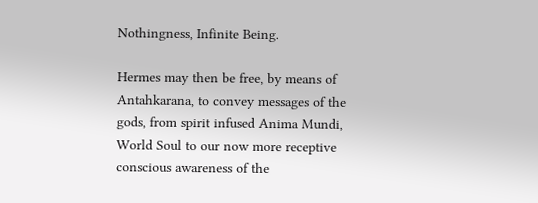Nothingness, Infinite Being.

Hermes may then be free, by means of Antahkarana, to convey messages of the gods, from spirit infused Anima Mundi, World Soul to our now more receptive conscious awareness of the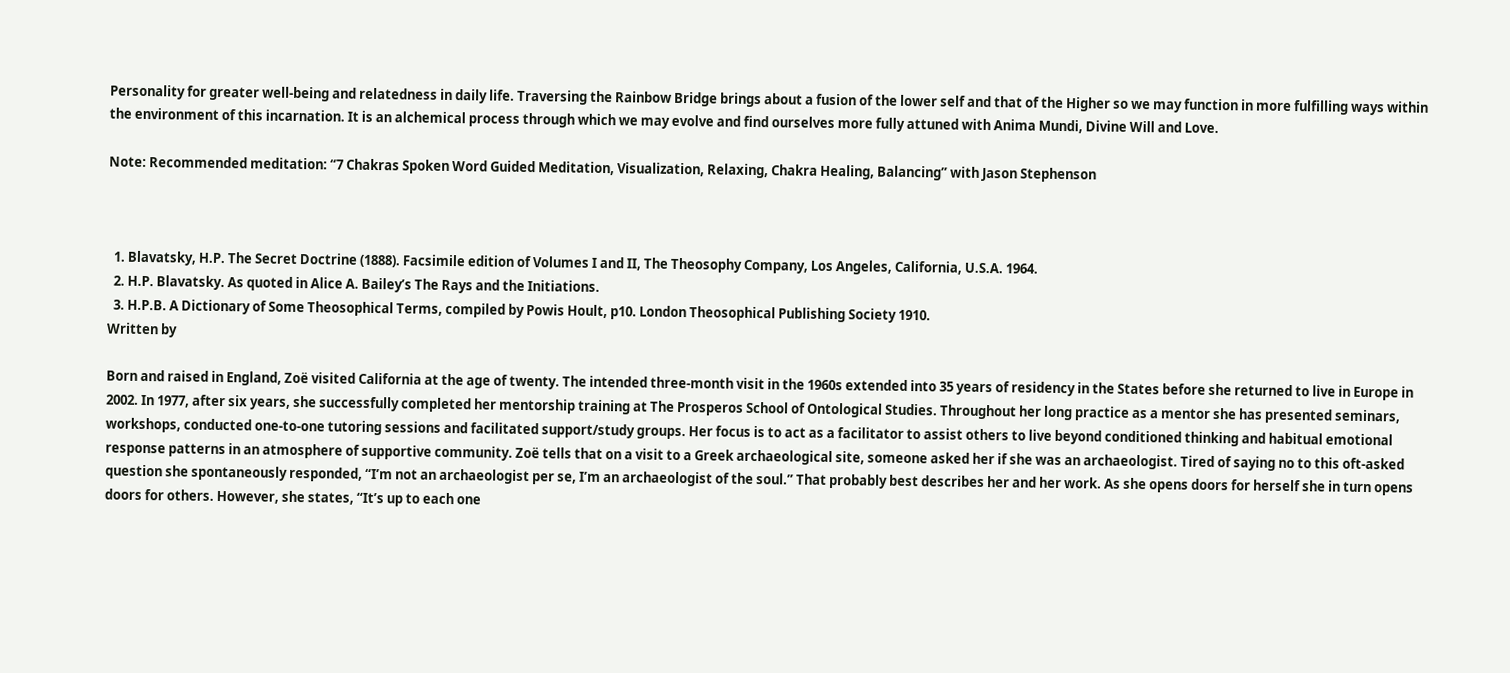Personality for greater well-being and relatedness in daily life. Traversing the Rainbow Bridge brings about a fusion of the lower self and that of the Higher so we may function in more fulfilling ways within the environment of this incarnation. It is an alchemical process through which we may evolve and find ourselves more fully attuned with Anima Mundi, Divine Will and Love.

Note: Recommended meditation: “7 Chakras Spoken Word Guided Meditation, Visualization, Relaxing, Chakra Healing, Balancing” with Jason Stephenson



  1. Blavatsky, H.P. The Secret Doctrine (1888). Facsimile edition of Volumes I and II, The Theosophy Company, Los Angeles, California, U.S.A. 1964.
  2. H.P. Blavatsky. As quoted in Alice A. Bailey’s The Rays and the Initiations.
  3. H.P.B. A Dictionary of Some Theosophical Terms, compiled by Powis Hoult, p10. London Theosophical Publishing Society 1910.
Written by

Born and raised in England, Zoë visited California at the age of twenty. The intended three-month visit in the 1960s extended into 35 years of residency in the States before she returned to live in Europe in 2002. In 1977, after six years, she successfully completed her mentorship training at The Prosperos School of Ontological Studies. Throughout her long practice as a mentor she has presented seminars, workshops, conducted one-to-one tutoring sessions and facilitated support/study groups. Her focus is to act as a facilitator to assist others to live beyond conditioned thinking and habitual emotional response patterns in an atmosphere of supportive community. Zoë tells that on a visit to a Greek archaeological site, someone asked her if she was an archaeologist. Tired of saying no to this oft-asked question she spontaneously responded, “I’m not an archaeologist per se, I’m an archaeologist of the soul.” That probably best describes her and her work. As she opens doors for herself she in turn opens doors for others. However, she states, “It’s up to each one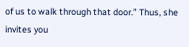of us to walk through that door.” Thus, she invites you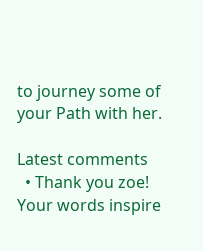to journey some of your Path with her.

Latest comments
  • Thank you zoe! Your words inspire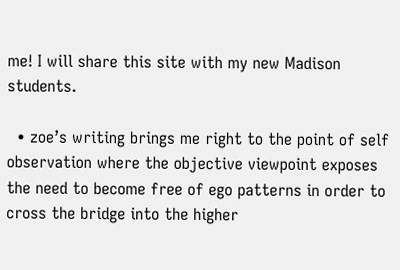me! I will share this site with my new Madison students.

  • zoe’s writing brings me right to the point of self observation where the objective viewpoint exposes the need to become free of ego patterns in order to cross the bridge into the higher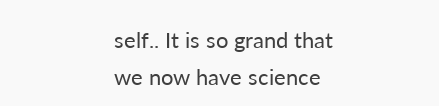self.. It is so grand that we now have science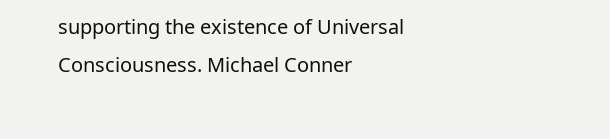supporting the existence of Universal Consciousness. Michael Conner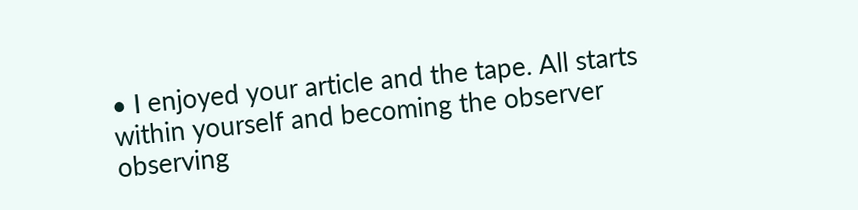• I enjoyed your article and the tape. All starts within yourself and becoming the observer observing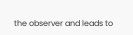the observer and leads to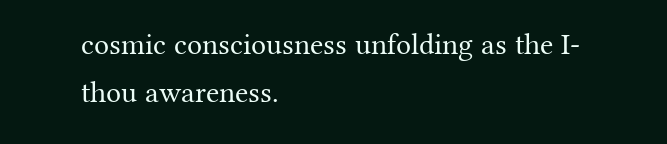cosmic consciousness unfolding as the I-thou awareness.